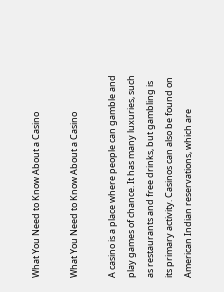What You Need to Know About a Casino

What You Need to Know About a Casino

A casino is a place where people can gamble and play games of chance. It has many luxuries, such as restaurants and free drinks, but gambling is its primary activity. Casinos can also be found on American Indian reservations, which are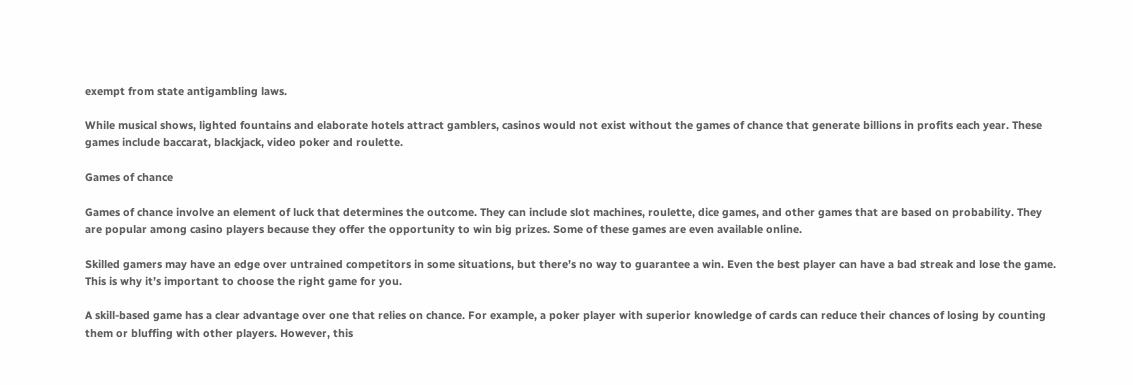exempt from state antigambling laws.

While musical shows, lighted fountains and elaborate hotels attract gamblers, casinos would not exist without the games of chance that generate billions in profits each year. These games include baccarat, blackjack, video poker and roulette.

Games of chance

Games of chance involve an element of luck that determines the outcome. They can include slot machines, roulette, dice games, and other games that are based on probability. They are popular among casino players because they offer the opportunity to win big prizes. Some of these games are even available online.

Skilled gamers may have an edge over untrained competitors in some situations, but there’s no way to guarantee a win. Even the best player can have a bad streak and lose the game. This is why it’s important to choose the right game for you.

A skill-based game has a clear advantage over one that relies on chance. For example, a poker player with superior knowledge of cards can reduce their chances of losing by counting them or bluffing with other players. However, this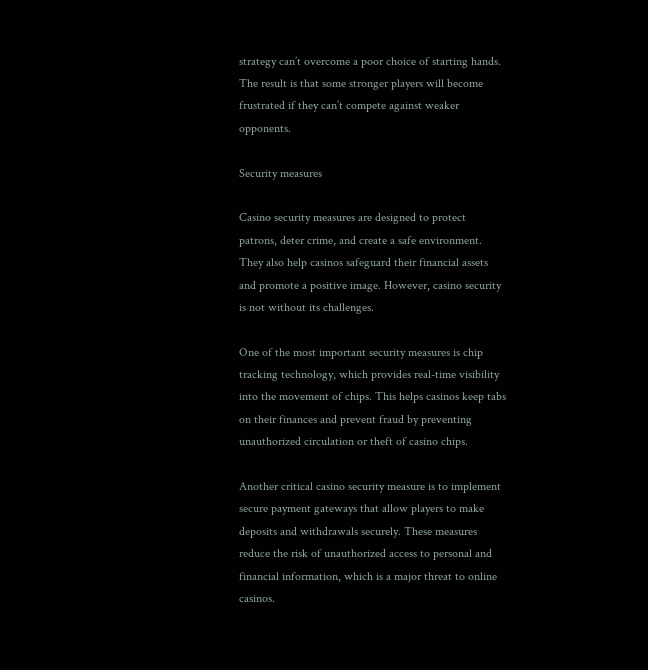strategy can’t overcome a poor choice of starting hands. The result is that some stronger players will become frustrated if they can’t compete against weaker opponents.

Security measures

Casino security measures are designed to protect patrons, deter crime, and create a safe environment. They also help casinos safeguard their financial assets and promote a positive image. However, casino security is not without its challenges.

One of the most important security measures is chip tracking technology, which provides real-time visibility into the movement of chips. This helps casinos keep tabs on their finances and prevent fraud by preventing unauthorized circulation or theft of casino chips.

Another critical casino security measure is to implement secure payment gateways that allow players to make deposits and withdrawals securely. These measures reduce the risk of unauthorized access to personal and financial information, which is a major threat to online casinos.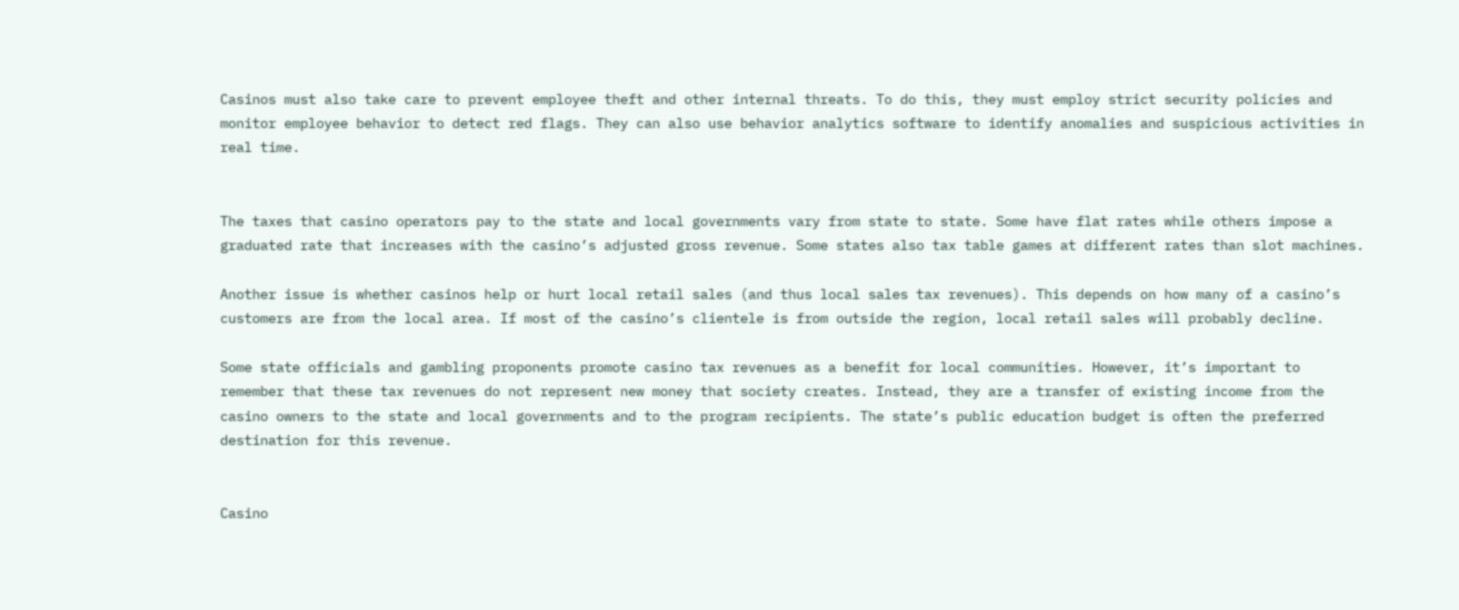Casinos must also take care to prevent employee theft and other internal threats. To do this, they must employ strict security policies and monitor employee behavior to detect red flags. They can also use behavior analytics software to identify anomalies and suspicious activities in real time.


The taxes that casino operators pay to the state and local governments vary from state to state. Some have flat rates while others impose a graduated rate that increases with the casino’s adjusted gross revenue. Some states also tax table games at different rates than slot machines.

Another issue is whether casinos help or hurt local retail sales (and thus local sales tax revenues). This depends on how many of a casino’s customers are from the local area. If most of the casino’s clientele is from outside the region, local retail sales will probably decline.

Some state officials and gambling proponents promote casino tax revenues as a benefit for local communities. However, it’s important to remember that these tax revenues do not represent new money that society creates. Instead, they are a transfer of existing income from the casino owners to the state and local governments and to the program recipients. The state’s public education budget is often the preferred destination for this revenue.


Casino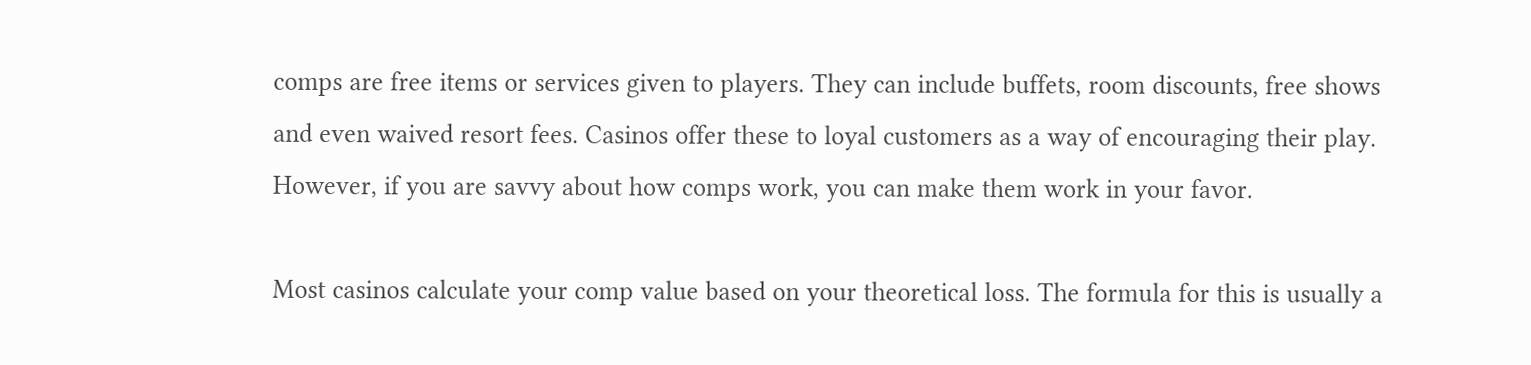comps are free items or services given to players. They can include buffets, room discounts, free shows and even waived resort fees. Casinos offer these to loyal customers as a way of encouraging their play. However, if you are savvy about how comps work, you can make them work in your favor.

Most casinos calculate your comp value based on your theoretical loss. The formula for this is usually a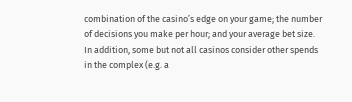combination of the casino’s edge on your game; the number of decisions you make per hour; and your average bet size. In addition, some but not all casinos consider other spends in the complex (e.g. a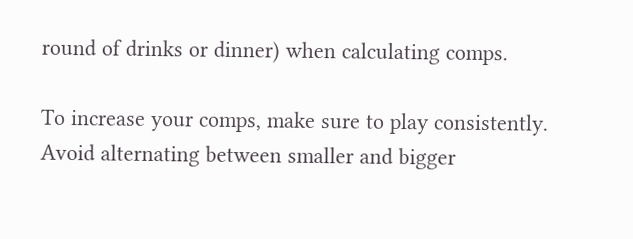round of drinks or dinner) when calculating comps.

To increase your comps, make sure to play consistently. Avoid alternating between smaller and bigger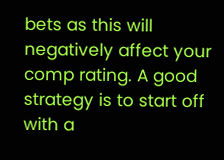bets as this will negatively affect your comp rating. A good strategy is to start off with a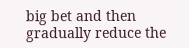big bet and then gradually reduce the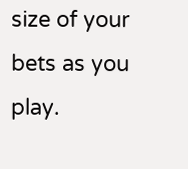size of your bets as you play.